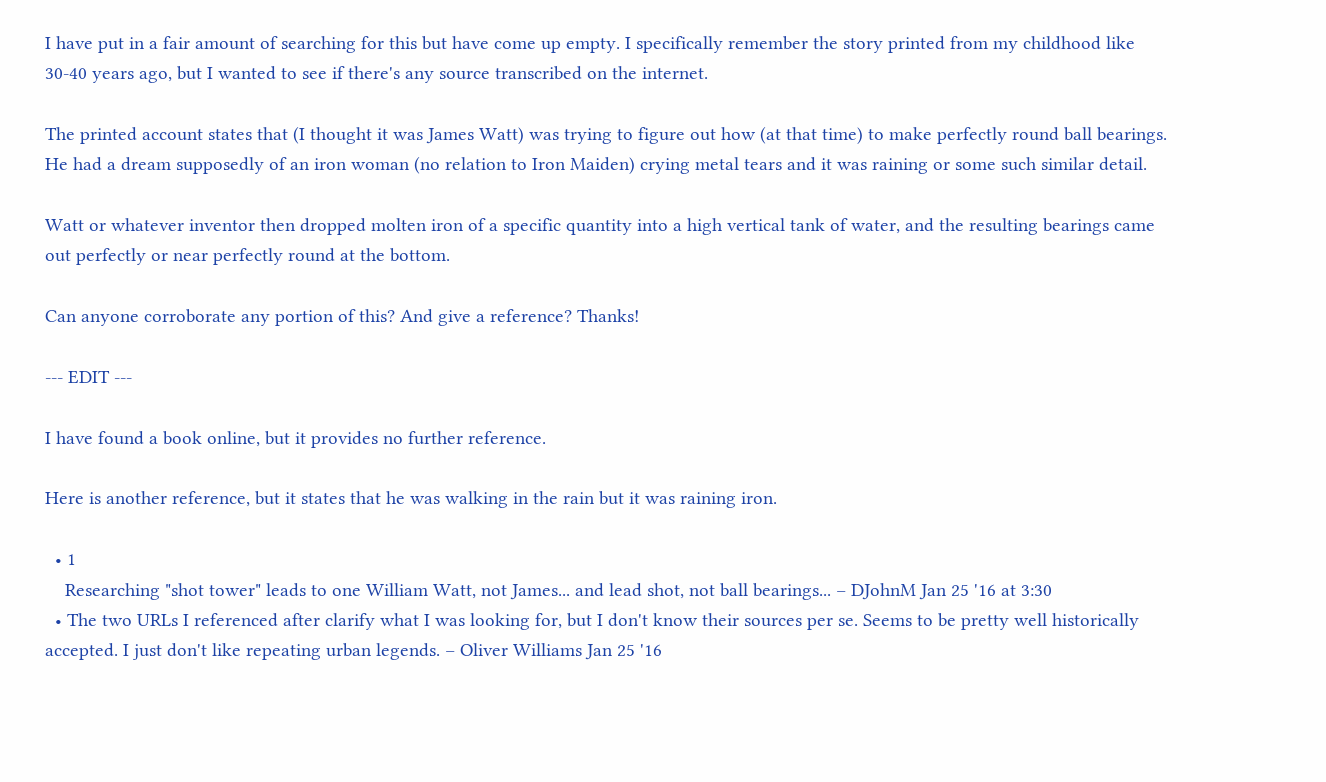I have put in a fair amount of searching for this but have come up empty. I specifically remember the story printed from my childhood like 30-40 years ago, but I wanted to see if there's any source transcribed on the internet.

The printed account states that (I thought it was James Watt) was trying to figure out how (at that time) to make perfectly round ball bearings. He had a dream supposedly of an iron woman (no relation to Iron Maiden) crying metal tears and it was raining or some such similar detail.

Watt or whatever inventor then dropped molten iron of a specific quantity into a high vertical tank of water, and the resulting bearings came out perfectly or near perfectly round at the bottom.

Can anyone corroborate any portion of this? And give a reference? Thanks!

--- EDIT ---

I have found a book online, but it provides no further reference.

Here is another reference, but it states that he was walking in the rain but it was raining iron.

  • 1
    Researching "shot tower" leads to one William Watt, not James... and lead shot, not ball bearings... – DJohnM Jan 25 '16 at 3:30
  • The two URLs I referenced after clarify what I was looking for, but I don't know their sources per se. Seems to be pretty well historically accepted. I just don't like repeating urban legends. – Oliver Williams Jan 25 '16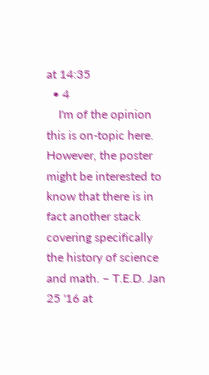at 14:35
  • 4
    I'm of the opinion this is on-topic here. However, the poster might be interested to know that there is in fact another stack covering specifically the history of science and math. – T.E.D. Jan 25 '16 at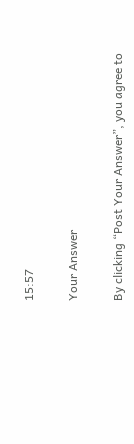15:57

Your Answer

By clicking “Post Your Answer”, you agree to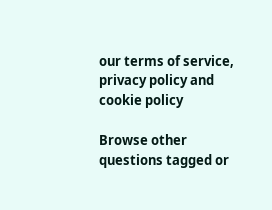our terms of service, privacy policy and cookie policy

Browse other questions tagged or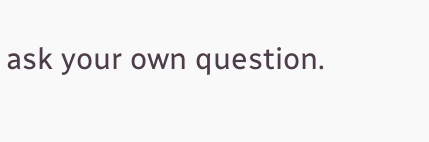ask your own question.